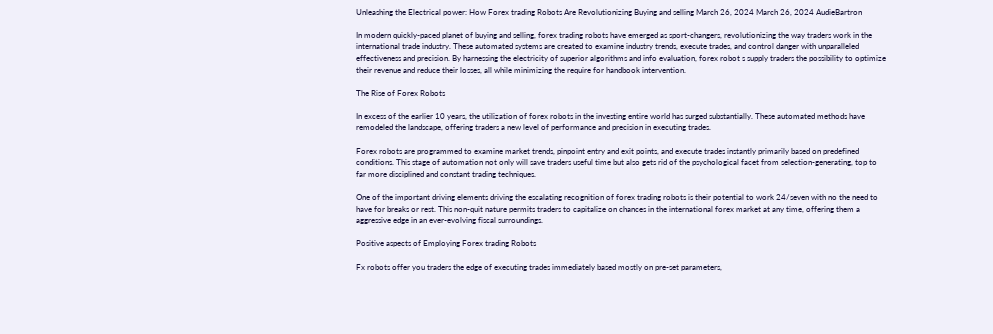Unleashing the Electrical power: How Forex trading Robots Are Revolutionizing Buying and selling March 26, 2024 March 26, 2024 AudieBartron

In modern quickly-paced planet of buying and selling, forex trading robots have emerged as sport-changers, revolutionizing the way traders work in the international trade industry. These automated systems are created to examine industry trends, execute trades, and control danger with unparalleled effectiveness and precision. By harnessing the electricity of superior algorithms and info evaluation, forex robot s supply traders the possibility to optimize their revenue and reduce their losses, all while minimizing the require for handbook intervention.

The Rise of Forex Robots

In excess of the earlier 10 years, the utilization of forex robots in the investing entire world has surged substantially. These automated methods have remodeled the landscape, offering traders a new level of performance and precision in executing trades.

Forex robots are programmed to examine market trends, pinpoint entry and exit points, and execute trades instantly primarily based on predefined conditions. This stage of automation not only will save traders useful time but also gets rid of the psychological facet from selection-generating, top to far more disciplined and constant trading techniques.

One of the important driving elements driving the escalating recognition of forex trading robots is their potential to work 24/seven with no the need to have for breaks or rest. This non-quit nature permits traders to capitalize on chances in the international forex market at any time, offering them a aggressive edge in an ever-evolving fiscal surroundings.

Positive aspects of Employing Forex trading Robots

Fx robots offer you traders the edge of executing trades immediately based mostly on pre-set parameters,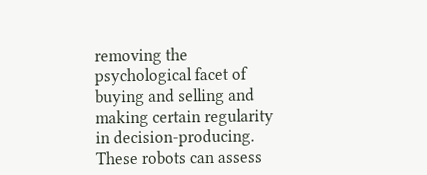removing the psychological facet of buying and selling and making certain regularity in decision-producing. These robots can assess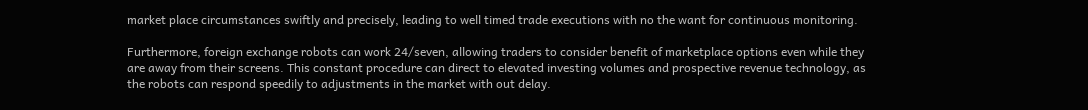market place circumstances swiftly and precisely, leading to well timed trade executions with no the want for continuous monitoring.

Furthermore, foreign exchange robots can work 24/seven, allowing traders to consider benefit of marketplace options even while they are away from their screens. This constant procedure can direct to elevated investing volumes and prospective revenue technology, as the robots can respond speedily to adjustments in the market with out delay.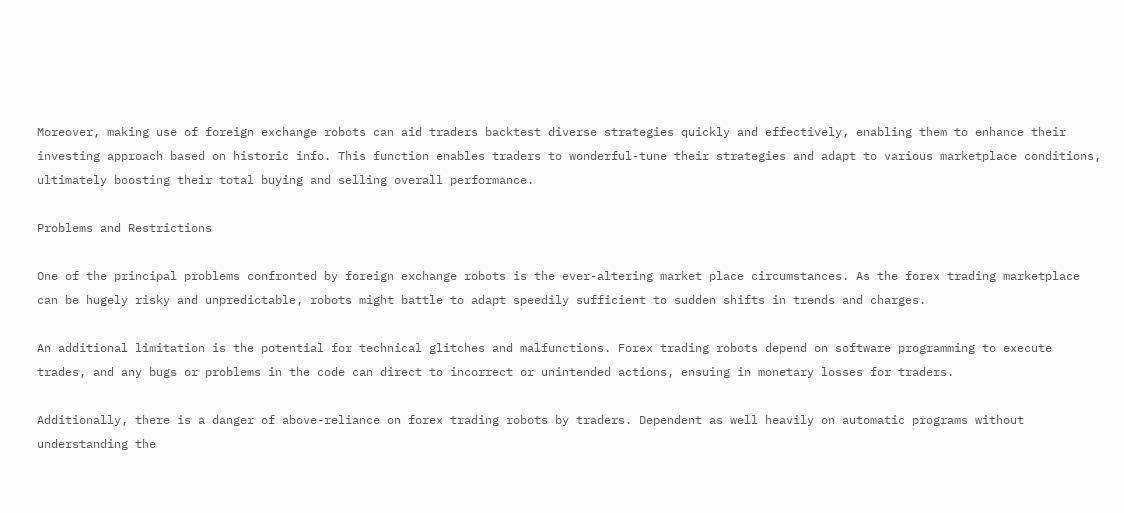Moreover, making use of foreign exchange robots can aid traders backtest diverse strategies quickly and effectively, enabling them to enhance their investing approach based on historic info. This function enables traders to wonderful-tune their strategies and adapt to various marketplace conditions, ultimately boosting their total buying and selling overall performance.

Problems and Restrictions

One of the principal problems confronted by foreign exchange robots is the ever-altering market place circumstances. As the forex trading marketplace can be hugely risky and unpredictable, robots might battle to adapt speedily sufficient to sudden shifts in trends and charges.

An additional limitation is the potential for technical glitches and malfunctions. Forex trading robots depend on software programming to execute trades, and any bugs or problems in the code can direct to incorrect or unintended actions, ensuing in monetary losses for traders.

Additionally, there is a danger of above-reliance on forex trading robots by traders. Dependent as well heavily on automatic programs without understanding the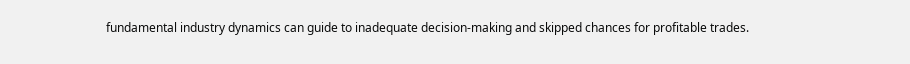fundamental industry dynamics can guide to inadequate decision-making and skipped chances for profitable trades.